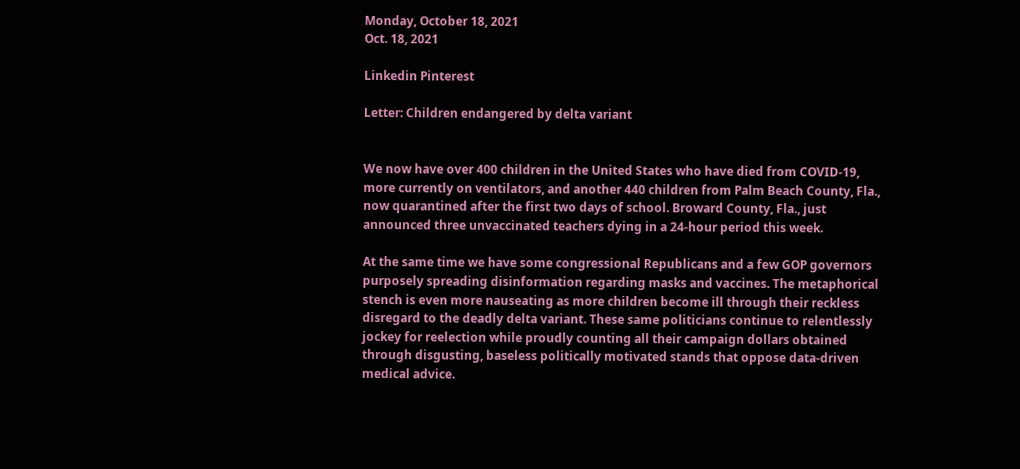Monday, October 18, 2021
Oct. 18, 2021

Linkedin Pinterest

Letter: Children endangered by delta variant


We now have over 400 children in the United States who have died from COVID-19, more currently on ventilators, and another 440 children from Palm Beach County, Fla., now quarantined after the first two days of school. Broward County, Fla., just announced three unvaccinated teachers dying in a 24-hour period this week.

At the same time we have some congressional Republicans and a few GOP governors purposely spreading disinformation regarding masks and vaccines. The metaphorical stench is even more nauseating as more children become ill through their reckless disregard to the deadly delta variant. These same politicians continue to relentlessly jockey for reelection while proudly counting all their campaign dollars obtained through disgusting, baseless politically motivated stands that oppose data-driven medical advice.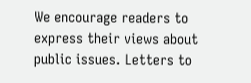We encourage readers to express their views about public issues. Letters to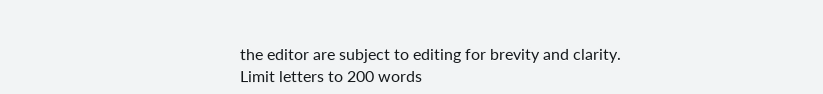the editor are subject to editing for brevity and clarity. Limit letters to 200 words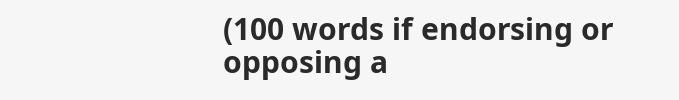(100 words if endorsing or opposing a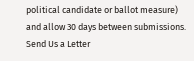political candidate or ballot measure) and allow 30 days between submissions. Send Us a Letter